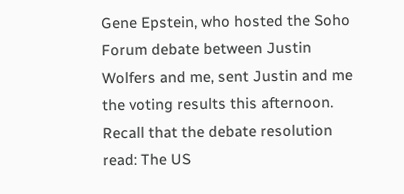Gene Epstein, who hosted the Soho Forum debate between Justin Wolfers and me, sent Justin and me the voting results this afternoon. Recall that the debate resolution read: The US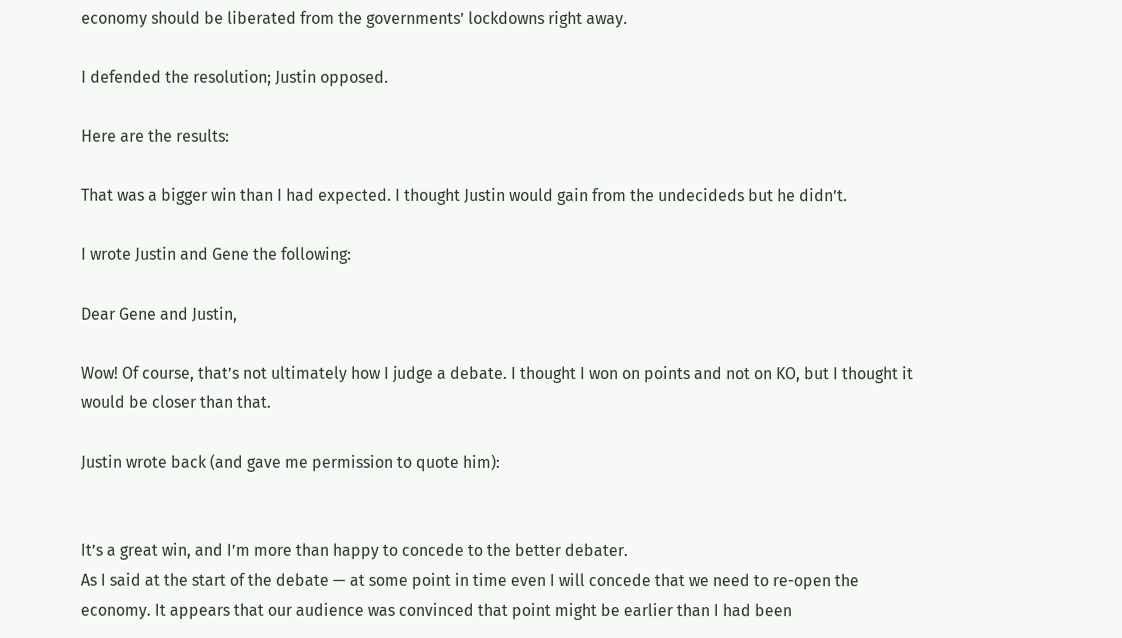economy should be liberated from the governments’ lockdowns right away.

I defended the resolution; Justin opposed.

Here are the results:

That was a bigger win than I had expected. I thought Justin would gain from the undecideds but he didn’t.

I wrote Justin and Gene the following:

Dear Gene and Justin,

Wow! Of course, that’s not ultimately how I judge a debate. I thought I won on points and not on KO, but I thought it would be closer than that.

Justin wrote back (and gave me permission to quote him):


It’s a great win, and I’m more than happy to concede to the better debater.
As I said at the start of the debate — at some point in time even I will concede that we need to re-open the economy. It appears that our audience was convinced that point might be earlier than I had been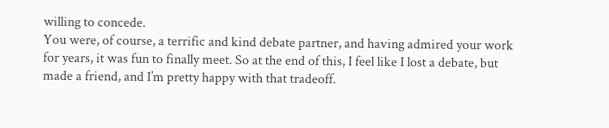willing to concede.
You were, of course, a terrific and kind debate partner, and having admired your work for years, it was fun to finally meet. So at the end of this, I feel like I lost a debate, but made a friend, and I’m pretty happy with that tradeoff.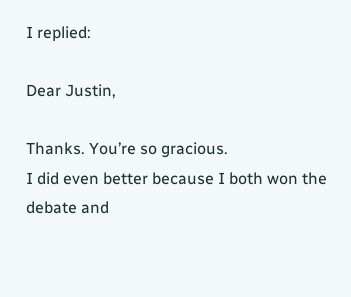I replied:

Dear Justin,

Thanks. You’re so gracious.
I did even better because I both won the debate and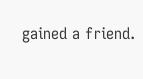gained a friend.